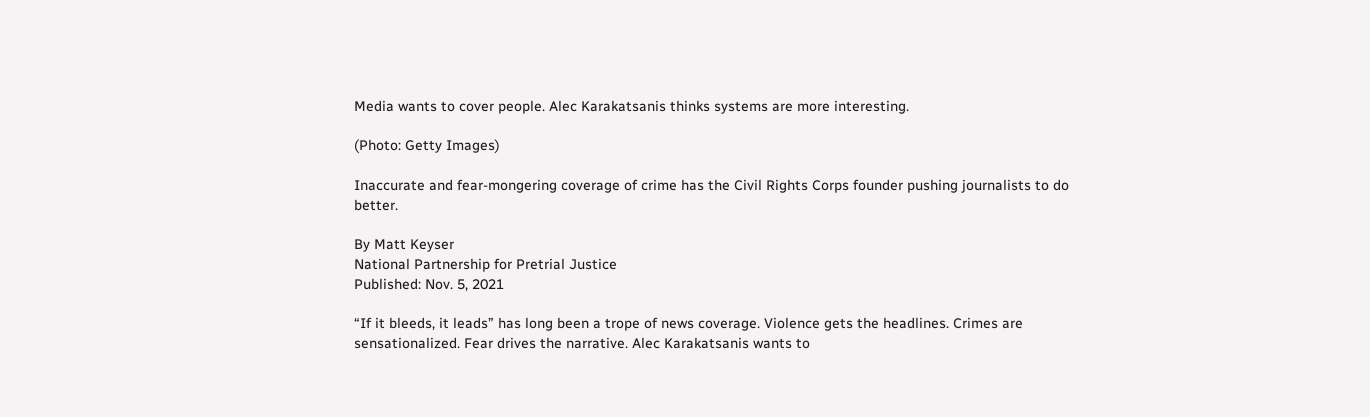Media wants to cover people. Alec Karakatsanis thinks systems are more interesting.

(Photo: Getty Images)

Inaccurate and fear-mongering coverage of crime has the Civil Rights Corps founder pushing journalists to do better.

By Matt Keyser
National Partnership for Pretrial Justice
Published: Nov. 5, 2021

“If it bleeds, it leads” has long been a trope of news coverage. Violence gets the headlines. Crimes are sensationalized. Fear drives the narrative. Alec Karakatsanis wants to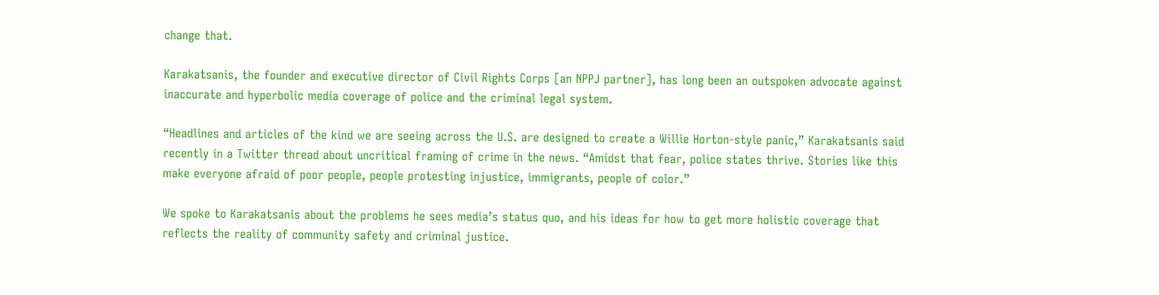change that.

Karakatsanis, the founder and executive director of Civil Rights Corps [an NPPJ partner], has long been an outspoken advocate against inaccurate and hyperbolic media coverage of police and the criminal legal system.

“Headlines and articles of the kind we are seeing across the U.S. are designed to create a Willie Horton-style panic,” Karakatsanis said recently in a Twitter thread about uncritical framing of crime in the news. “Amidst that fear, police states thrive. Stories like this make everyone afraid of poor people, people protesting injustice, immigrants, people of color.”

We spoke to Karakatsanis about the problems he sees media’s status quo, and his ideas for how to get more holistic coverage that reflects the reality of community safety and criminal justice.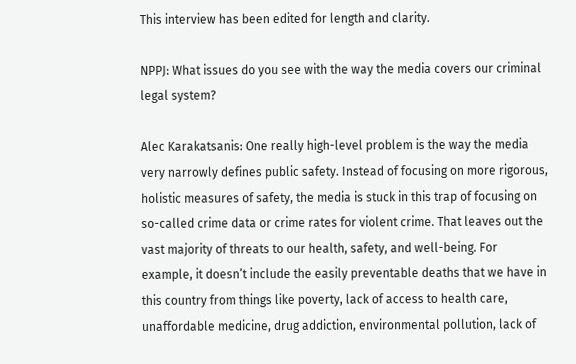This interview has been edited for length and clarity.

NPPJ: What issues do you see with the way the media covers our criminal legal system?

Alec Karakatsanis: One really high-level problem is the way the media very narrowly defines public safety. Instead of focusing on more rigorous, holistic measures of safety, the media is stuck in this trap of focusing on so-called crime data or crime rates for violent crime. That leaves out the vast majority of threats to our health, safety, and well-being. For example, it doesn’t include the easily preventable deaths that we have in this country from things like poverty, lack of access to health care, unaffordable medicine, drug addiction, environmental pollution, lack of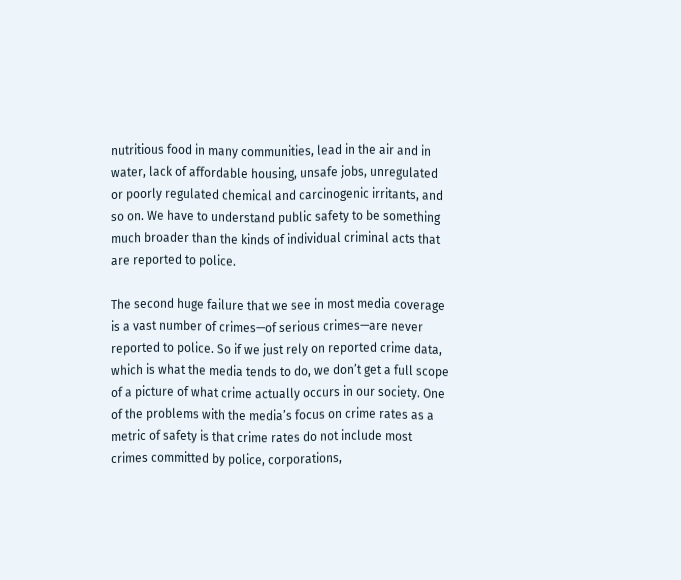nutritious food in many communities, lead in the air and in water, lack of affordable housing, unsafe jobs, unregulated or poorly regulated chemical and carcinogenic irritants, and so on. We have to understand public safety to be something much broader than the kinds of individual criminal acts that are reported to police.

The second huge failure that we see in most media coverage is a vast number of crimes—of serious crimes—are never reported to police. So if we just rely on reported crime data, which is what the media tends to do, we don’t get a full scope of a picture of what crime actually occurs in our society. One of the problems with the media’s focus on crime rates as a metric of safety is that crime rates do not include most crimes committed by police, corporations,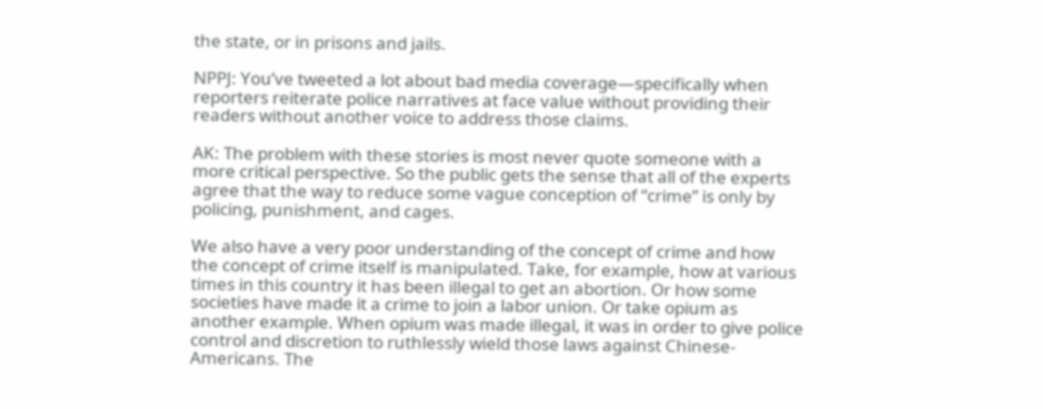the state, or in prisons and jails.

NPPJ: You’ve tweeted a lot about bad media coverage—specifically when reporters reiterate police narratives at face value without providing their readers without another voice to address those claims.

AK: The problem with these stories is most never quote someone with a more critical perspective. So the public gets the sense that all of the experts agree that the way to reduce some vague conception of “crime” is only by policing, punishment, and cages.

We also have a very poor understanding of the concept of crime and how the concept of crime itself is manipulated. Take, for example, how at various times in this country it has been illegal to get an abortion. Or how some societies have made it a crime to join a labor union. Or take opium as another example. When opium was made illegal, it was in order to give police control and discretion to ruthlessly wield those laws against Chinese-Americans. The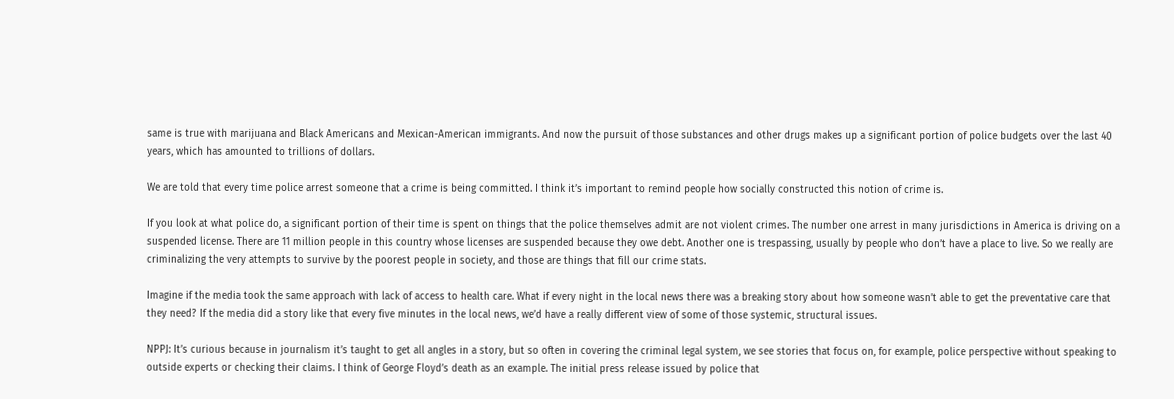same is true with marijuana and Black Americans and Mexican-American immigrants. And now the pursuit of those substances and other drugs makes up a significant portion of police budgets over the last 40 years, which has amounted to trillions of dollars.

We are told that every time police arrest someone that a crime is being committed. I think it’s important to remind people how socially constructed this notion of crime is.

If you look at what police do, a significant portion of their time is spent on things that the police themselves admit are not violent crimes. The number one arrest in many jurisdictions in America is driving on a suspended license. There are 11 million people in this country whose licenses are suspended because they owe debt. Another one is trespassing, usually by people who don’t have a place to live. So we really are criminalizing the very attempts to survive by the poorest people in society, and those are things that fill our crime stats.

Imagine if the media took the same approach with lack of access to health care. What if every night in the local news there was a breaking story about how someone wasn’t able to get the preventative care that they need? If the media did a story like that every five minutes in the local news, we’d have a really different view of some of those systemic, structural issues.

NPPJ: It’s curious because in journalism it’s taught to get all angles in a story, but so often in covering the criminal legal system, we see stories that focus on, for example, police perspective without speaking to outside experts or checking their claims. I think of George Floyd’s death as an example. The initial press release issued by police that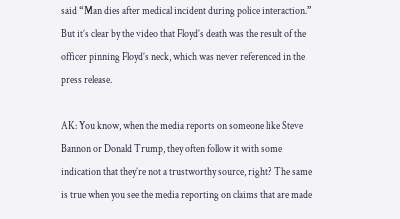said “Man dies after medical incident during police interaction.” But it’s clear by the video that Floyd’s death was the result of the officer pinning Floyd’s neck, which was never referenced in the press release.

AK: You know, when the media reports on someone like Steve Bannon or Donald Trump, they often follow it with some indication that they’re not a trustworthy source, right? The same is true when you see the media reporting on claims that are made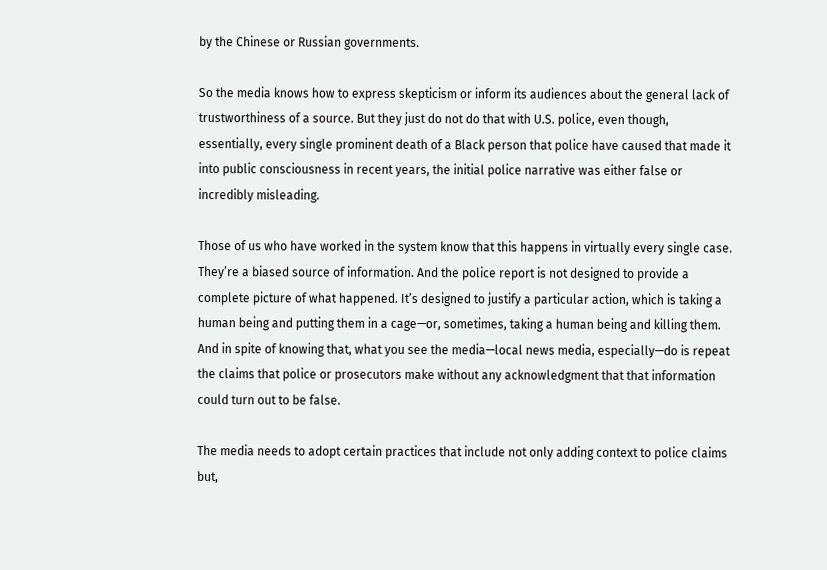by the Chinese or Russian governments.

So the media knows how to express skepticism or inform its audiences about the general lack of trustworthiness of a source. But they just do not do that with U.S. police, even though, essentially, every single prominent death of a Black person that police have caused that made it into public consciousness in recent years, the initial police narrative was either false or incredibly misleading.

Those of us who have worked in the system know that this happens in virtually every single case. They’re a biased source of information. And the police report is not designed to provide a complete picture of what happened. It’s designed to justify a particular action, which is taking a human being and putting them in a cage—or, sometimes, taking a human being and killing them. And in spite of knowing that, what you see the media—local news media, especially—do is repeat the claims that police or prosecutors make without any acknowledgment that that information could turn out to be false.

The media needs to adopt certain practices that include not only adding context to police claims but,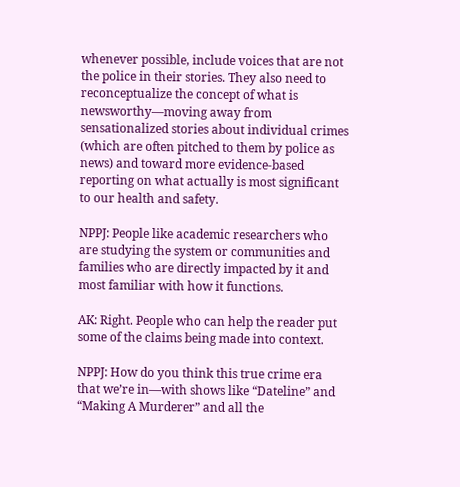whenever possible, include voices that are not the police in their stories. They also need to reconceptualize the concept of what is newsworthy—moving away from sensationalized stories about individual crimes (which are often pitched to them by police as news) and toward more evidence-based reporting on what actually is most significant to our health and safety.

NPPJ: People like academic researchers who are studying the system or communities and families who are directly impacted by it and most familiar with how it functions.

AK: Right. People who can help the reader put some of the claims being made into context.

NPPJ: How do you think this true crime era that we’re in—with shows like “Dateline” and “Making A Murderer” and all the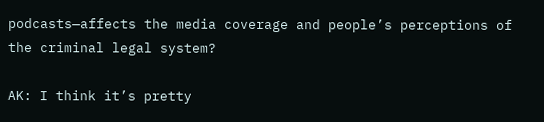podcasts—affects the media coverage and people’s perceptions of the criminal legal system?

AK: I think it’s pretty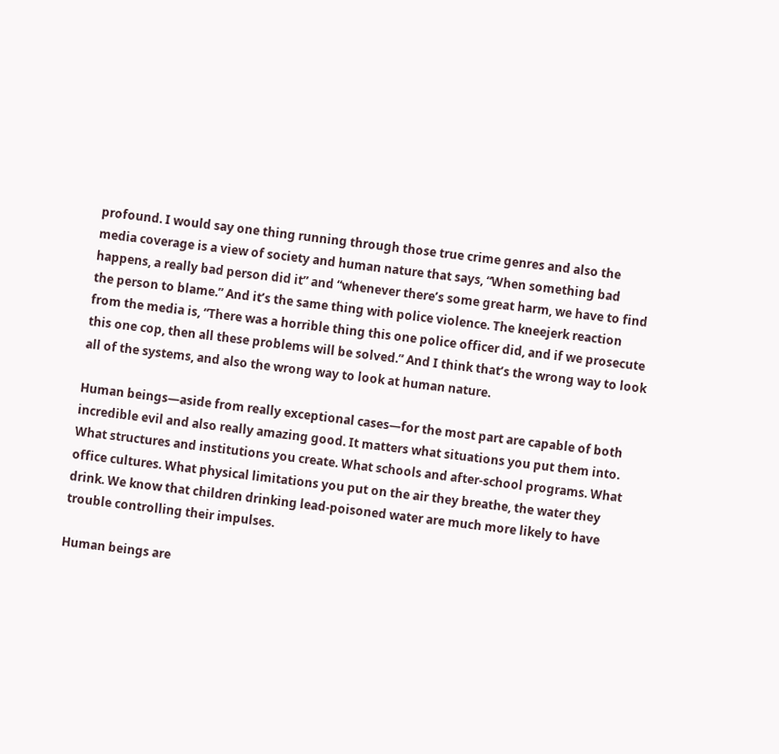profound. I would say one thing running through those true crime genres and also the media coverage is a view of society and human nature that says, “When something bad happens, a really bad person did it” and “whenever there’s some great harm, we have to find the person to blame.” And it’s the same thing with police violence. The kneejerk reaction from the media is, “There was a horrible thing this one police officer did, and if we prosecute this one cop, then all these problems will be solved.” And I think that’s the wrong way to look all of the systems, and also the wrong way to look at human nature.

Human beings—aside from really exceptional cases—for the most part are capable of both incredible evil and also really amazing good. It matters what situations you put them into. What structures and institutions you create. What schools and after-school programs. What office cultures. What physical limitations you put on the air they breathe, the water they drink. We know that children drinking lead-poisoned water are much more likely to have trouble controlling their impulses.

Human beings are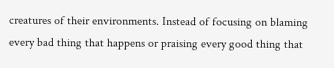creatures of their environments. Instead of focusing on blaming every bad thing that happens or praising every good thing that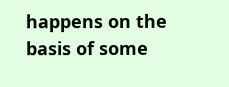happens on the basis of some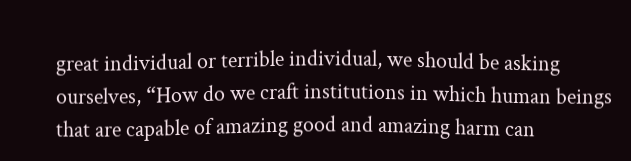great individual or terrible individual, we should be asking ourselves, “How do we craft institutions in which human beings that are capable of amazing good and amazing harm can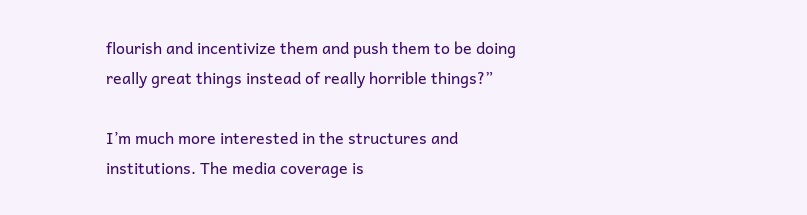flourish and incentivize them and push them to be doing really great things instead of really horrible things?”

I’m much more interested in the structures and institutions. The media coverage is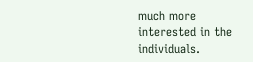much more interested in the individuals.